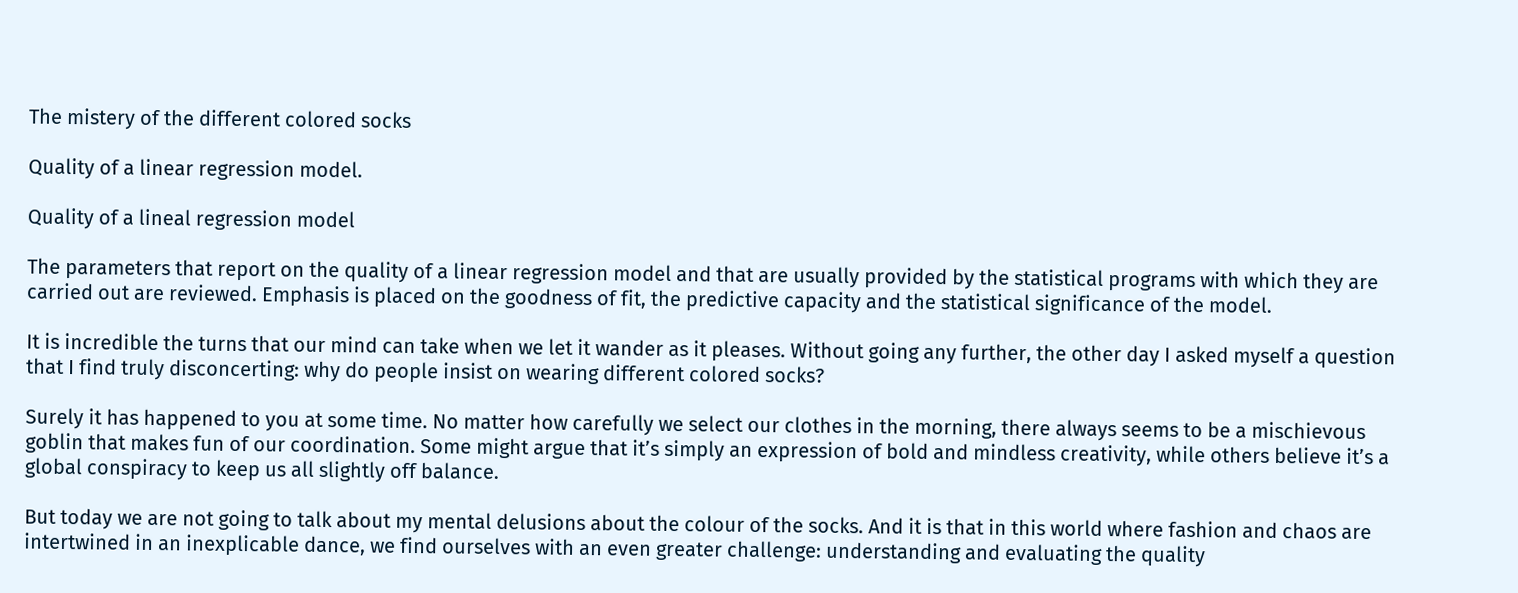The mistery of the different colored socks

Quality of a linear regression model.

Quality of a lineal regression model

The parameters that report on the quality of a linear regression model and that are usually provided by the statistical programs with which they are carried out are reviewed. Emphasis is placed on the goodness of fit, the predictive capacity and the statistical significance of the model.

It is incredible the turns that our mind can take when we let it wander as it pleases. Without going any further, the other day I asked myself a question that I find truly disconcerting: why do people insist on wearing different colored socks?

Surely it has happened to you at some time. No matter how carefully we select our clothes in the morning, there always seems to be a mischievous goblin that makes fun of our coordination. Some might argue that it’s simply an expression of bold and mindless creativity, while others believe it’s a global conspiracy to keep us all slightly off balance.

But today we are not going to talk about my mental delusions about the colour of the socks. And it is that in this world where fashion and chaos are intertwined in an inexplicable dance, we find ourselves with an even greater challenge: understanding and evaluating the quality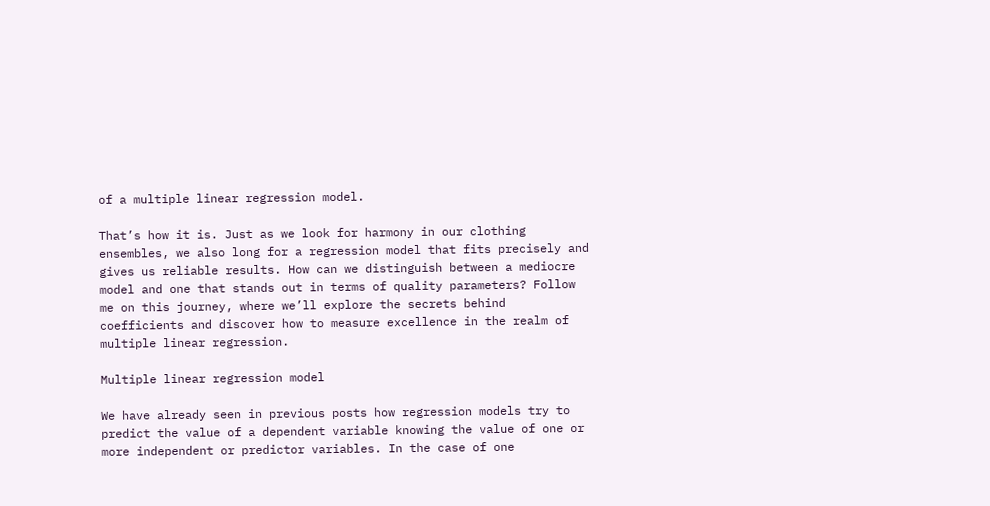of a multiple linear regression model.

That’s how it is. Just as we look for harmony in our clothing ensembles, we also long for a regression model that fits precisely and gives us reliable results. How can we distinguish between a mediocre model and one that stands out in terms of quality parameters? Follow me on this journey, where we’ll explore the secrets behind coefficients and discover how to measure excellence in the realm of multiple linear regression.

Multiple linear regression model

We have already seen in previous posts how regression models try to predict the value of a dependent variable knowing the value of one or more independent or predictor variables. In the case of one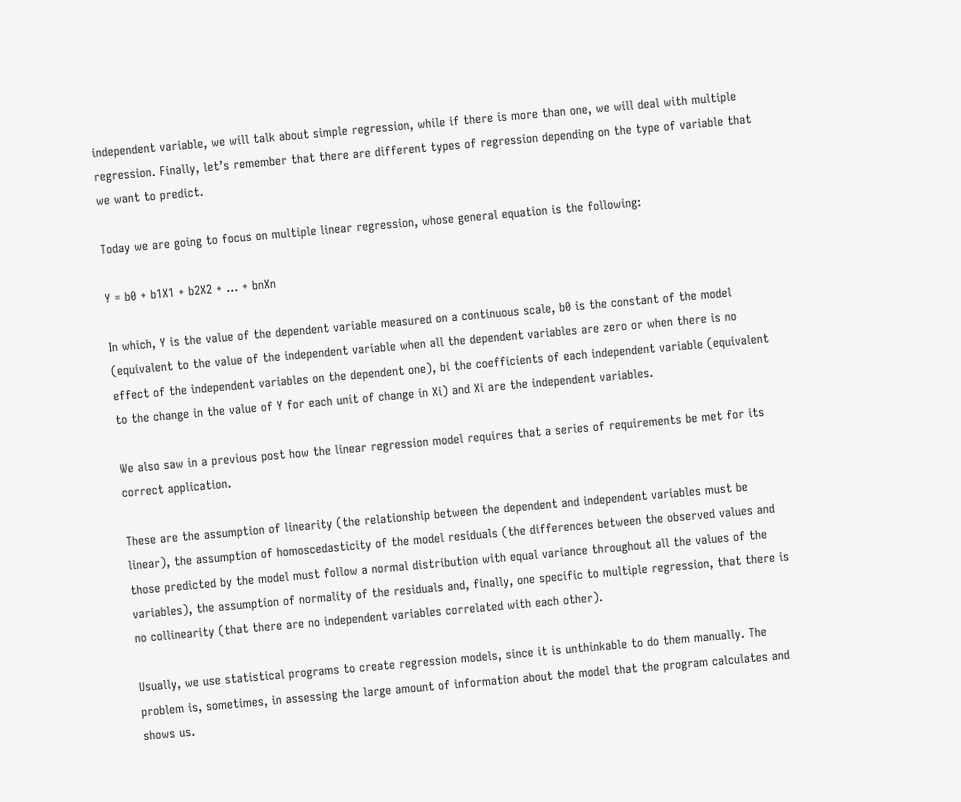independent variable, we will talk about simple regression, while if there is more than one, we will deal with multiple regression. Finally, let’s remember that there are different types of regression depending on the type of variable that we want to predict.

Today we are going to focus on multiple linear regression, whose general equation is the following:

Y = b0 + b1X1 + b2X2 + … + bnXn

In which, Y is the value of the dependent variable measured on a continuous scale, b0 is the constant of the model (equivalent to the value of the independent variable when all the dependent variables are zero or when there is no effect of the independent variables on the dependent one), bi the coefficients of each independent variable (equivalent to the change in the value of Y for each unit of change in Xi) and Xi are the independent variables.

We also saw in a previous post how the linear regression model requires that a series of requirements be met for its correct application.

These are the assumption of linearity (the relationship between the dependent and independent variables must be linear), the assumption of homoscedasticity of the model residuals (the differences between the observed values and those predicted by the model must follow a normal distribution with equal variance throughout all the values of the variables), the assumption of normality of the residuals and, finally, one specific to multiple regression, that there is no collinearity (that there are no independent variables correlated with each other).

Usually, we use statistical programs to create regression models, since it is unthinkable to do them manually. The problem is, sometimes, in assessing the large amount of information about the model that the program calculates and shows us.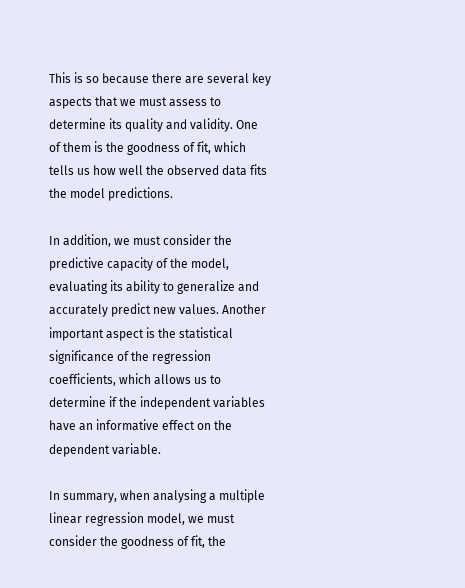This is so because there are several key aspects that we must assess to determine its quality and validity. One of them is the goodness of fit, which tells us how well the observed data fits the model predictions.

In addition, we must consider the predictive capacity of the model, evaluating its ability to generalize and accurately predict new values. Another important aspect is the statistical significance of the regression coefficients, which allows us to determine if the independent variables have an informative effect on the dependent variable.

In summary, when analysing a multiple linear regression model, we must consider the goodness of fit, the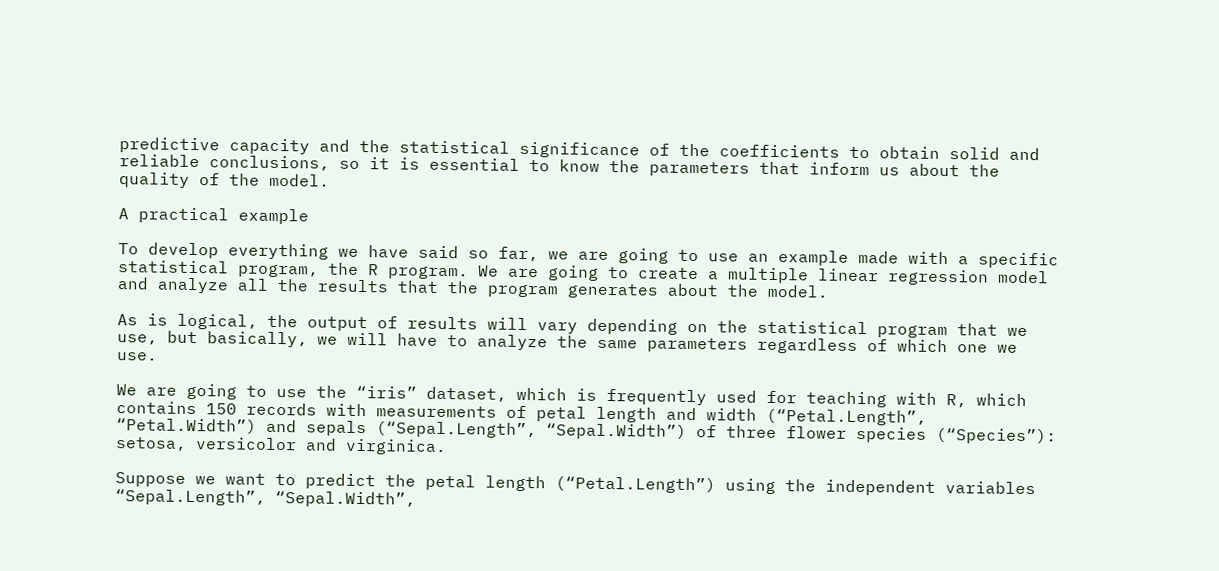predictive capacity and the statistical significance of the coefficients to obtain solid and reliable conclusions, so it is essential to know the parameters that inform us about the quality of the model.

A practical example

To develop everything we have said so far, we are going to use an example made with a specific statistical program, the R program. We are going to create a multiple linear regression model and analyze all the results that the program generates about the model.

As is logical, the output of results will vary depending on the statistical program that we use, but basically, we will have to analyze the same parameters regardless of which one we use.

We are going to use the “iris” dataset, which is frequently used for teaching with R, which contains 150 records with measurements of petal length and width (“Petal.Length”, “Petal.Width”) and sepals (“Sepal.Length”, “Sepal.Width”) of three flower species (“Species”): setosa, versicolor and virginica.

Suppose we want to predict the petal length (“Petal.Length”) using the independent variables “Sepal.Length”, “Sepal.Width”,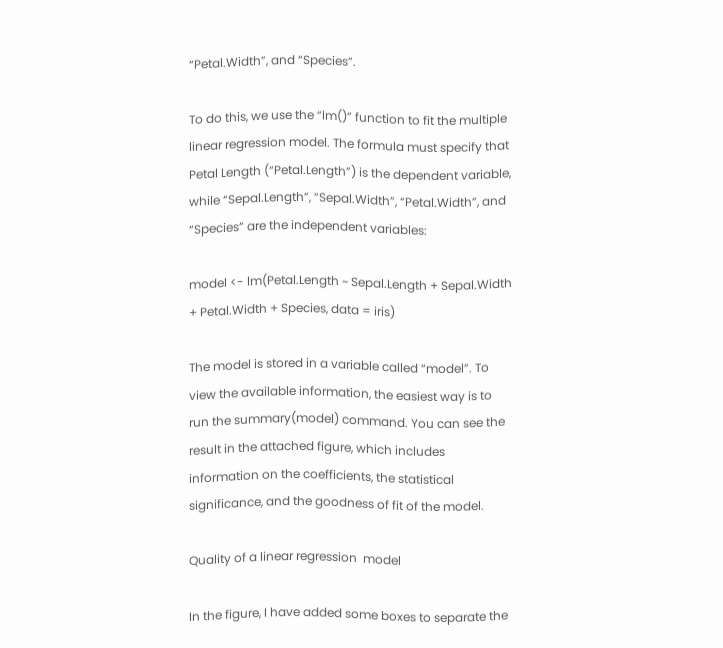“Petal.Width”, and “Species”.

To do this, we use the “lm()” function to fit the multiple linear regression model. The formula must specify that Petal Length (“Petal.Length”) is the dependent variable, while “Sepal.Length”, “Sepal.Width”, “Petal.Width”, and “Species” are the independent variables:

model <- lm(Petal.Length ~ Sepal.Length + Sepal.Width + Petal.Width + Species, data = iris)

The model is stored in a variable called “model”. To view the available information, the easiest way is to run the summary(model) command. You can see the result in the attached figure, which includes information on the coefficients, the statistical significance, and the goodness of fit of the model.

Quality of a linear regression  model

In the figure, I have added some boxes to separate the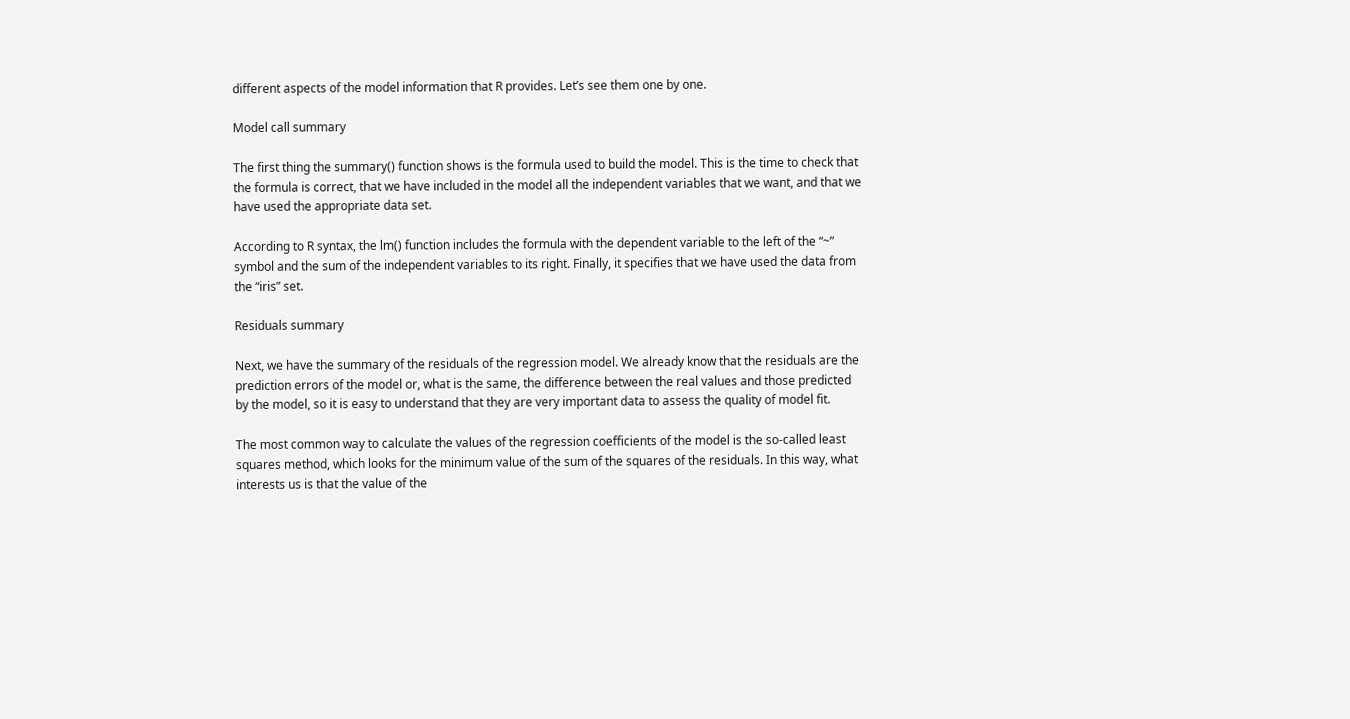different aspects of the model information that R provides. Let’s see them one by one.

Model call summary

The first thing the summary() function shows is the formula used to build the model. This is the time to check that the formula is correct, that we have included in the model all the independent variables that we want, and that we have used the appropriate data set.

According to R syntax, the lm() function includes the formula with the dependent variable to the left of the “~” symbol and the sum of the independent variables to its right. Finally, it specifies that we have used the data from the “iris” set.

Residuals summary

Next, we have the summary of the residuals of the regression model. We already know that the residuals are the prediction errors of the model or, what is the same, the difference between the real values and those predicted by the model, so it is easy to understand that they are very important data to assess the quality of model fit.

The most common way to calculate the values of the regression coefficients of the model is the so-called least squares method, which looks for the minimum value of the sum of the squares of the residuals. In this way, what interests us is that the value of the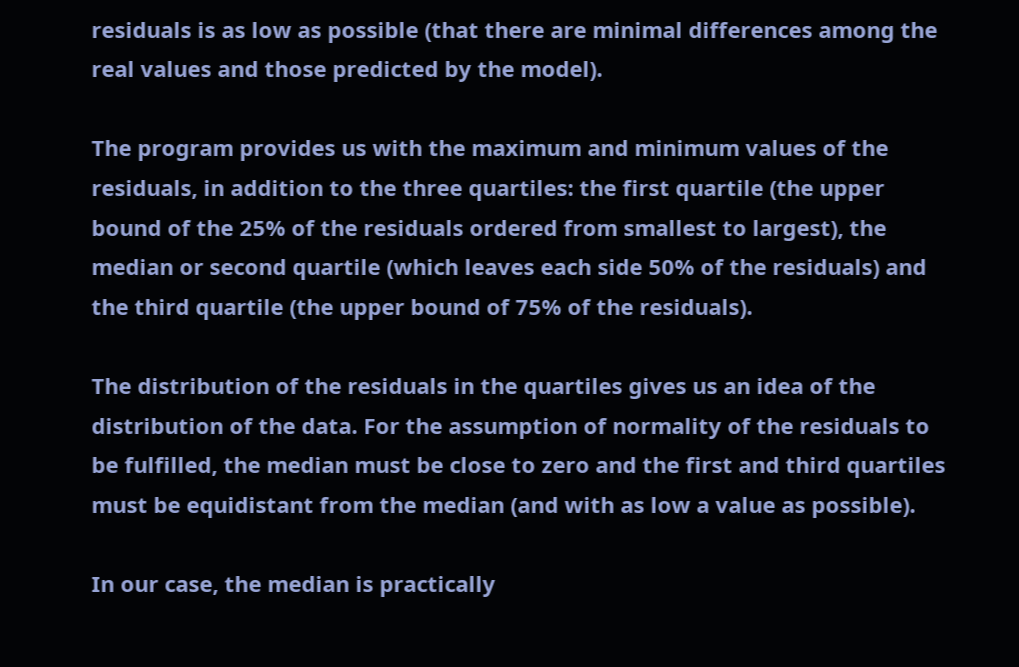residuals is as low as possible (that there are minimal differences among the real values and those predicted by the model).

The program provides us with the maximum and minimum values of the residuals, in addition to the three quartiles: the first quartile (the upper bound of the 25% of the residuals ordered from smallest to largest), the median or second quartile (which leaves each side 50% of the residuals) and the third quartile (the upper bound of 75% of the residuals).

The distribution of the residuals in the quartiles gives us an idea of the distribution of the data. For the assumption of normality of the residuals to be fulfilled, the median must be close to zero and the first and third quartiles must be equidistant from the median (and with as low a value as possible).

In our case, the median is practically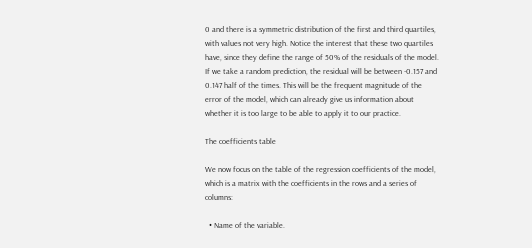0 and there is a symmetric distribution of the first and third quartiles, with values not very high. Notice the interest that these two quartiles have, since they define the range of 50% of the residuals of the model. If we take a random prediction, the residual will be between -0.157 and 0.147 half of the times. This will be the frequent magnitude of the error of the model, which can already give us information about whether it is too large to be able to apply it to our practice.

The coefficients table

We now focus on the table of the regression coefficients of the model, which is a matrix with the coefficients in the rows and a series of columns:

  • Name of the variable.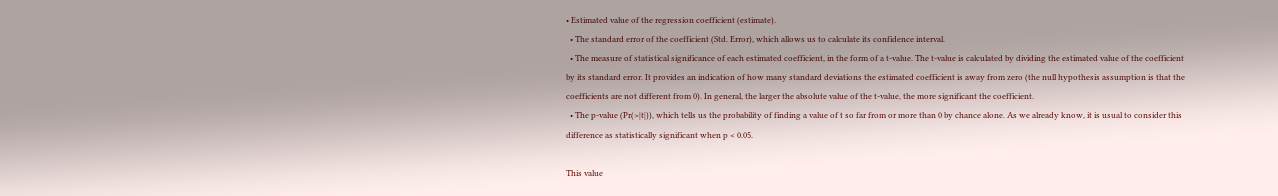• Estimated value of the regression coefficient (estimate).
  • The standard error of the coefficient (Std. Error), which allows us to calculate its confidence interval.
  • The measure of statistical significance of each estimated coefficient, in the form of a t-value. The t-value is calculated by dividing the estimated value of the coefficient by its standard error. It provides an indication of how many standard deviations the estimated coefficient is away from zero (the null hypothesis assumption is that the coefficients are not different from 0). In general, the larger the absolute value of the t-value, the more significant the coefficient.
  • The p-value (Pr(>|t|)), which tells us the probability of finding a value of t so far from or more than 0 by chance alone. As we already know, it is usual to consider this difference as statistically significant when p < 0.05.

This value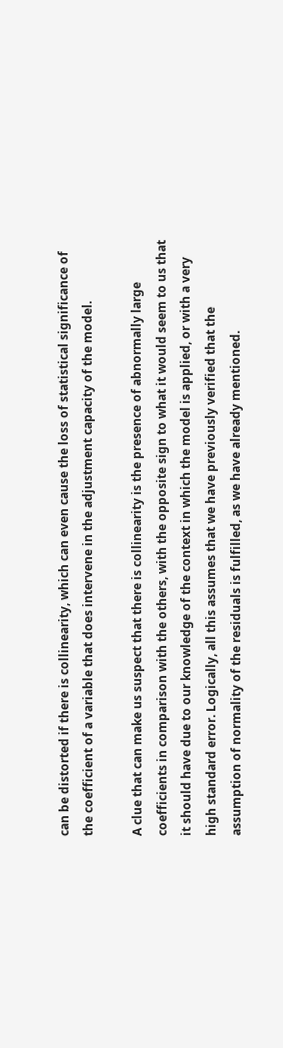can be distorted if there is collinearity, which can even cause the loss of statistical significance of the coefficient of a variable that does intervene in the adjustment capacity of the model.

A clue that can make us suspect that there is collinearity is the presence of abnormally large coefficients in comparison with the others, with the opposite sign to what it would seem to us that it should have due to our knowledge of the context in which the model is applied, or with a very high standard error. Logically, all this assumes that we have previously verified that the assumption of normality of the residuals is fulfilled, as we have already mentioned.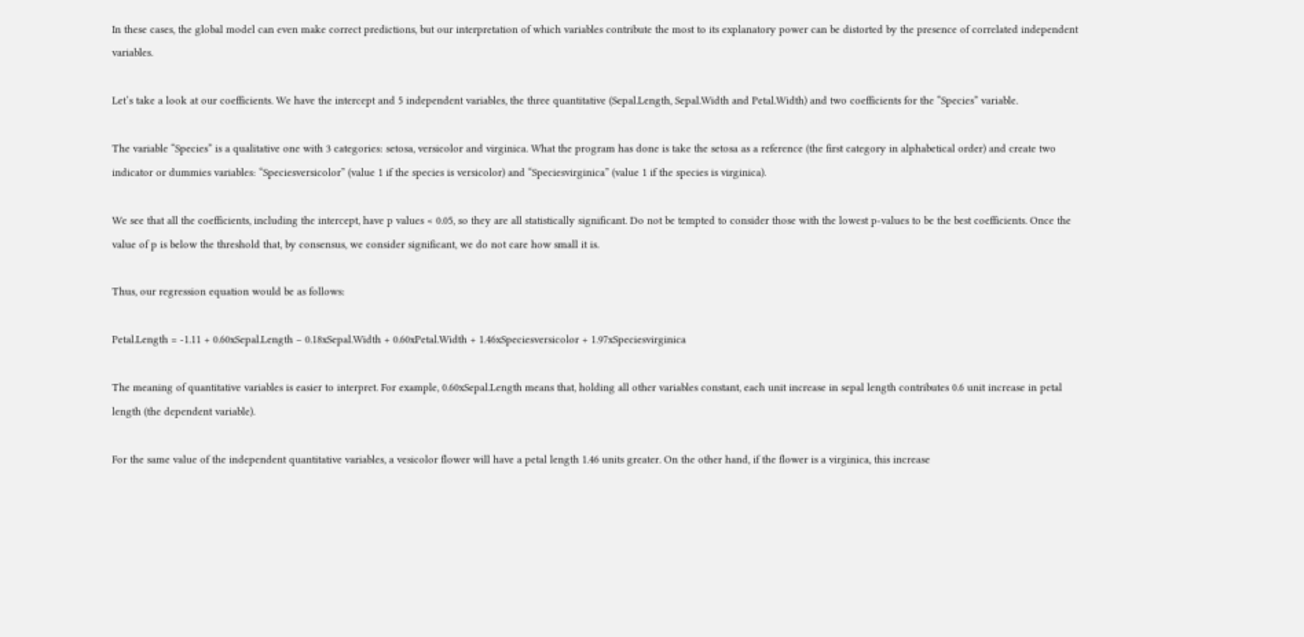In these cases, the global model can even make correct predictions, but our interpretation of which variables contribute the most to its explanatory power can be distorted by the presence of correlated independent variables.

Let’s take a look at our coefficients. We have the intercept and 5 independent variables, the three quantitative (Sepal.Length, Sepal.Width and Petal.Width) and two coefficients for the “Species” variable.

The variable “Species” is a qualitative one with 3 categories: setosa, versicolor and virginica. What the program has done is take the setosa as a reference (the first category in alphabetical order) and create two indicator or dummies variables: “Speciesversicolor” (value 1 if the species is versicolor) and “Speciesvirginica” (value 1 if the species is virginica).

We see that all the coefficients, including the intercept, have p values < 0.05, so they are all statistically significant. Do not be tempted to consider those with the lowest p-values to be the best coefficients. Once the value of p is below the threshold that, by consensus, we consider significant, we do not care how small it is.

Thus, our regression equation would be as follows:

Petal.Length = -1.11 + 0.60xSepal.Length – 0.18xSepal.Width + 0.60xPetal.Width + 1.46xSpeciesversicolor + 1.97xSpeciesvirginica

The meaning of quantitative variables is easier to interpret. For example, 0.60xSepal.Length means that, holding all other variables constant, each unit increase in sepal length contributes 0.6 unit increase in petal length (the dependent variable).

For the same value of the independent quantitative variables, a vesicolor flower will have a petal length 1.46 units greater. On the other hand, if the flower is a virginica, this increase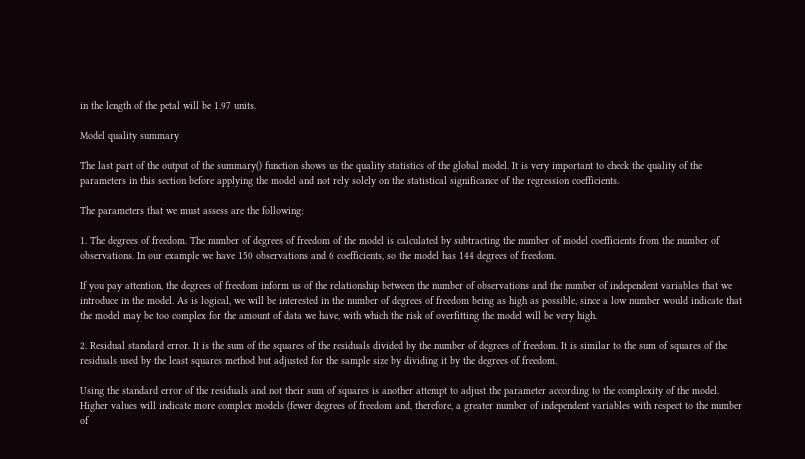in the length of the petal will be 1.97 units.

Model quality summary

The last part of the output of the summary() function shows us the quality statistics of the global model. It is very important to check the quality of the parameters in this section before applying the model and not rely solely on the statistical significance of the regression coefficients.

The parameters that we must assess are the following:

1. The degrees of freedom. The number of degrees of freedom of the model is calculated by subtracting the number of model coefficients from the number of observations. In our example we have 150 observations and 6 coefficients, so the model has 144 degrees of freedom.

If you pay attention, the degrees of freedom inform us of the relationship between the number of observations and the number of independent variables that we introduce in the model. As is logical, we will be interested in the number of degrees of freedom being as high as possible, since a low number would indicate that the model may be too complex for the amount of data we have, with which the risk of overfitting the model will be very high.

2. Residual standard error. It is the sum of the squares of the residuals divided by the number of degrees of freedom. It is similar to the sum of squares of the residuals used by the least squares method but adjusted for the sample size by dividing it by the degrees of freedom.

Using the standard error of the residuals and not their sum of squares is another attempt to adjust the parameter according to the complexity of the model. Higher values will indicate more complex models (fewer degrees of freedom and, therefore, a greater number of independent variables with respect to the number of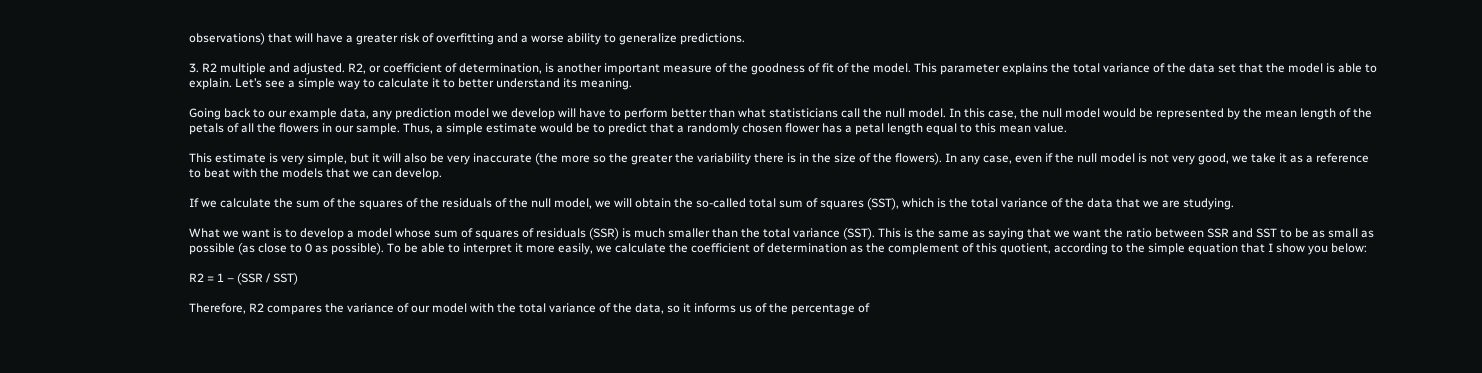observations) that will have a greater risk of overfitting and a worse ability to generalize predictions.

3. R2 multiple and adjusted. R2, or coefficient of determination, is another important measure of the goodness of fit of the model. This parameter explains the total variance of the data set that the model is able to explain. Let’s see a simple way to calculate it to better understand its meaning.

Going back to our example data, any prediction model we develop will have to perform better than what statisticians call the null model. In this case, the null model would be represented by the mean length of the petals of all the flowers in our sample. Thus, a simple estimate would be to predict that a randomly chosen flower has a petal length equal to this mean value.

This estimate is very simple, but it will also be very inaccurate (the more so the greater the variability there is in the size of the flowers). In any case, even if the null model is not very good, we take it as a reference to beat with the models that we can develop.

If we calculate the sum of the squares of the residuals of the null model, we will obtain the so-called total sum of squares (SST), which is the total variance of the data that we are studying.

What we want is to develop a model whose sum of squares of residuals (SSR) is much smaller than the total variance (SST). This is the same as saying that we want the ratio between SSR and SST to be as small as possible (as close to 0 as possible). To be able to interpret it more easily, we calculate the coefficient of determination as the complement of this quotient, according to the simple equation that I show you below:

R2 = 1 – (SSR / SST)

Therefore, R2 compares the variance of our model with the total variance of the data, so it informs us of the percentage of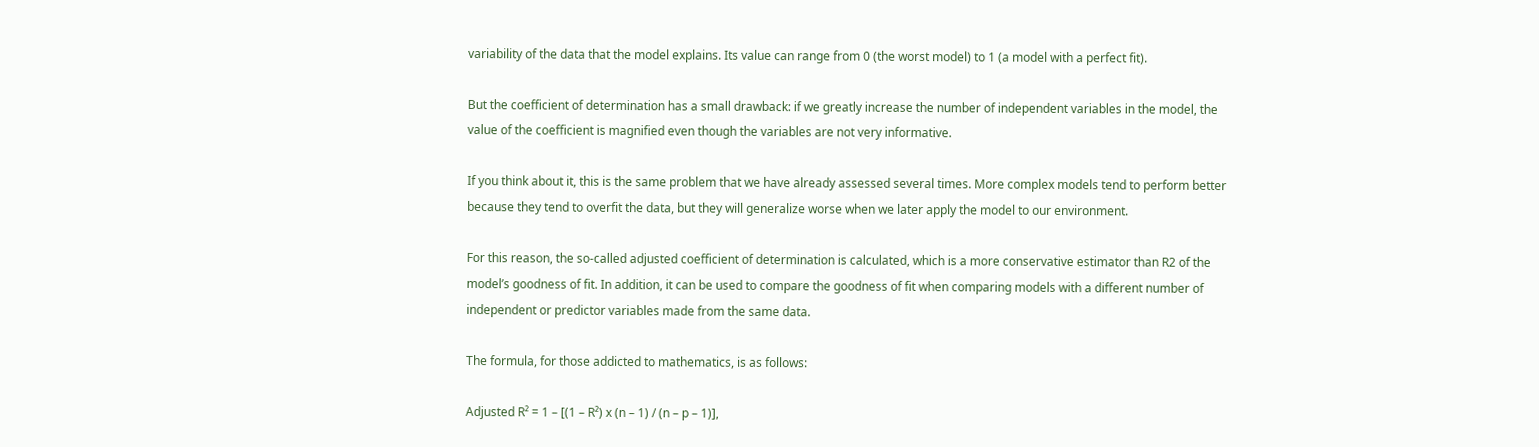variability of the data that the model explains. Its value can range from 0 (the worst model) to 1 (a model with a perfect fit).

But the coefficient of determination has a small drawback: if we greatly increase the number of independent variables in the model, the value of the coefficient is magnified even though the variables are not very informative.

If you think about it, this is the same problem that we have already assessed several times. More complex models tend to perform better because they tend to overfit the data, but they will generalize worse when we later apply the model to our environment.

For this reason, the so-called adjusted coefficient of determination is calculated, which is a more conservative estimator than R2 of the model’s goodness of fit. In addition, it can be used to compare the goodness of fit when comparing models with a different number of independent or predictor variables made from the same data.

The formula, for those addicted to mathematics, is as follows:

Adjusted R² = 1 – [(1 – R²) x (n – 1) / (n – p – 1)],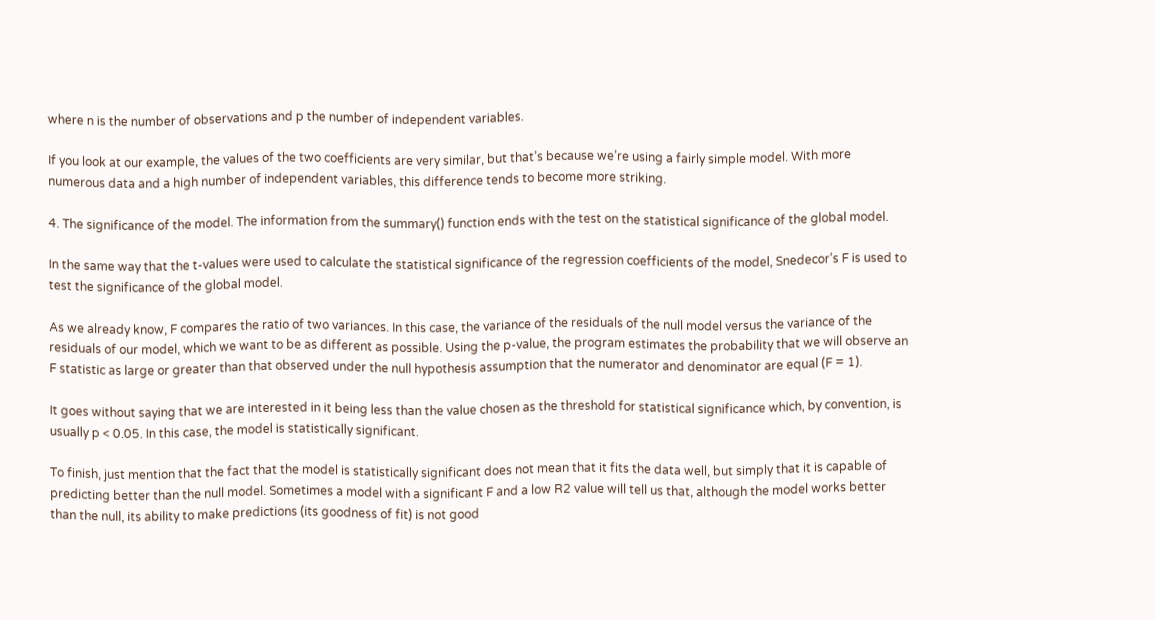where n is the number of observations and p the number of independent variables.

If you look at our example, the values of the two coefficients are very similar, but that’s because we’re using a fairly simple model. With more numerous data and a high number of independent variables, this difference tends to become more striking.

4. The significance of the model. The information from the summary() function ends with the test on the statistical significance of the global model.

In the same way that the t-values were used to calculate the statistical significance of the regression coefficients of the model, Snedecor’s F is used to test the significance of the global model.

As we already know, F compares the ratio of two variances. In this case, the variance of the residuals of the null model versus the variance of the residuals of our model, which we want to be as different as possible. Using the p-value, the program estimates the probability that we will observe an F statistic as large or greater than that observed under the null hypothesis assumption that the numerator and denominator are equal (F = 1).

It goes without saying that we are interested in it being less than the value chosen as the threshold for statistical significance which, by convention, is usually p < 0.05. In this case, the model is statistically significant.

To finish, just mention that the fact that the model is statistically significant does not mean that it fits the data well, but simply that it is capable of predicting better than the null model. Sometimes a model with a significant F and a low R2 value will tell us that, although the model works better than the null, its ability to make predictions (its goodness of fit) is not good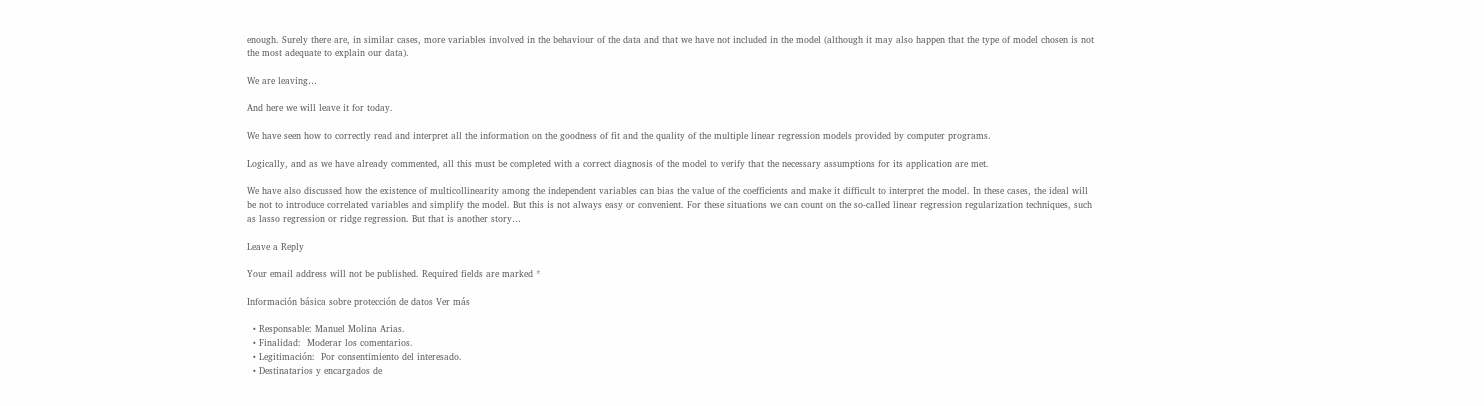enough. Surely there are, in similar cases, more variables involved in the behaviour of the data and that we have not included in the model (although it may also happen that the type of model chosen is not the most adequate to explain our data).

We are leaving…

And here we will leave it for today.

We have seen how to correctly read and interpret all the information on the goodness of fit and the quality of the multiple linear regression models provided by computer programs.

Logically, and as we have already commented, all this must be completed with a correct diagnosis of the model to verify that the necessary assumptions for its application are met.

We have also discussed how the existence of multicollinearity among the independent variables can bias the value of the coefficients and make it difficult to interpret the model. In these cases, the ideal will be not to introduce correlated variables and simplify the model. But this is not always easy or convenient. For these situations we can count on the so-called linear regression regularization techniques, such as lasso regression or ridge regression. But that is another story…

Leave a Reply

Your email address will not be published. Required fields are marked *

Información básica sobre protección de datos Ver más

  • Responsable: Manuel Molina Arias.
  • Finalidad:  Moderar los comentarios.
  • Legitimación:  Por consentimiento del interesado.
  • Destinatarios y encargados de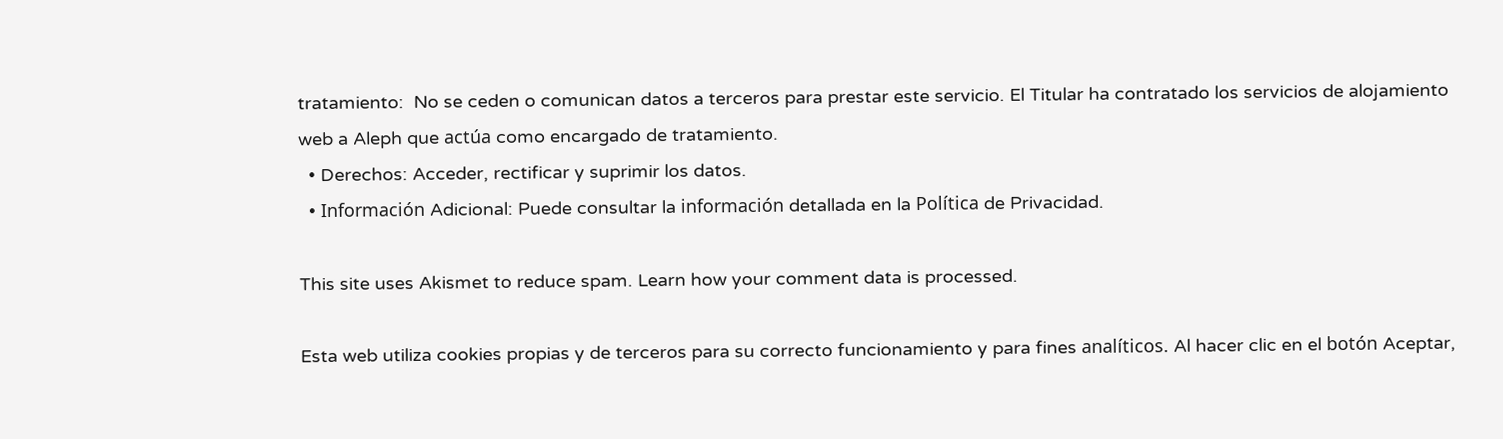tratamiento:  No se ceden o comunican datos a terceros para prestar este servicio. El Titular ha contratado los servicios de alojamiento web a Aleph que actúa como encargado de tratamiento.
  • Derechos: Acceder, rectificar y suprimir los datos.
  • Información Adicional: Puede consultar la información detallada en la Política de Privacidad.

This site uses Akismet to reduce spam. Learn how your comment data is processed.

Esta web utiliza cookies propias y de terceros para su correcto funcionamiento y para fines analíticos. Al hacer clic en el botón Aceptar,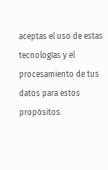aceptas el uso de estas tecnologías y el procesamiento de tus datos para estos propósitos.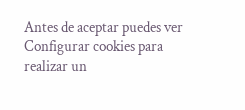Antes de aceptar puedes ver Configurar cookies para realizar un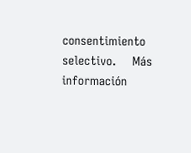consentimiento selectivo.    Más información